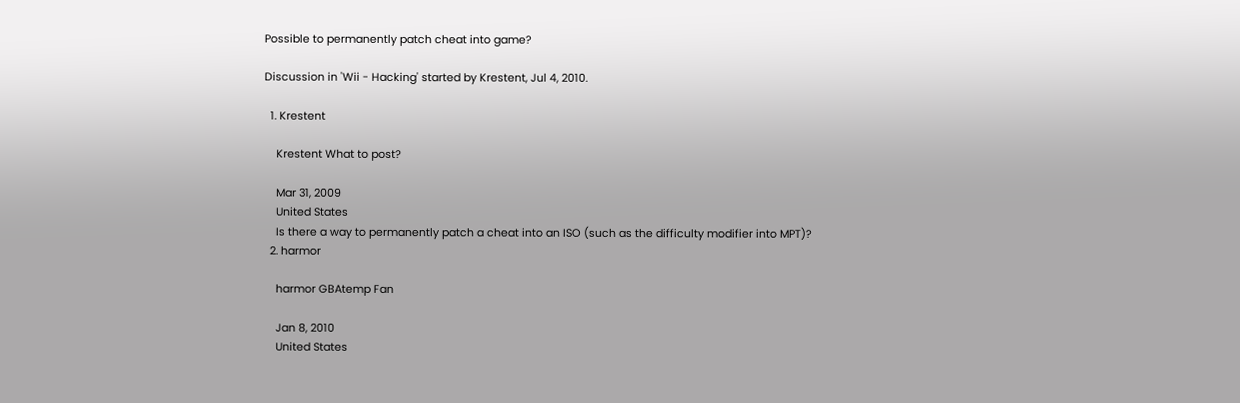Possible to permanently patch cheat into game?

Discussion in 'Wii - Hacking' started by Krestent, Jul 4, 2010.

  1. Krestent

    Krestent What to post?

    Mar 31, 2009
    United States
    Is there a way to permanently patch a cheat into an ISO (such as the difficulty modifier into MPT)?
  2. harmor

    harmor GBAtemp Fan

    Jan 8, 2010
    United States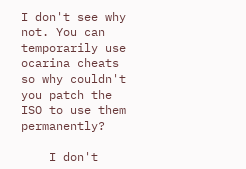I don't see why not. You can temporarily use ocarina cheats so why couldn't you patch the ISO to use them permanently?

    I don't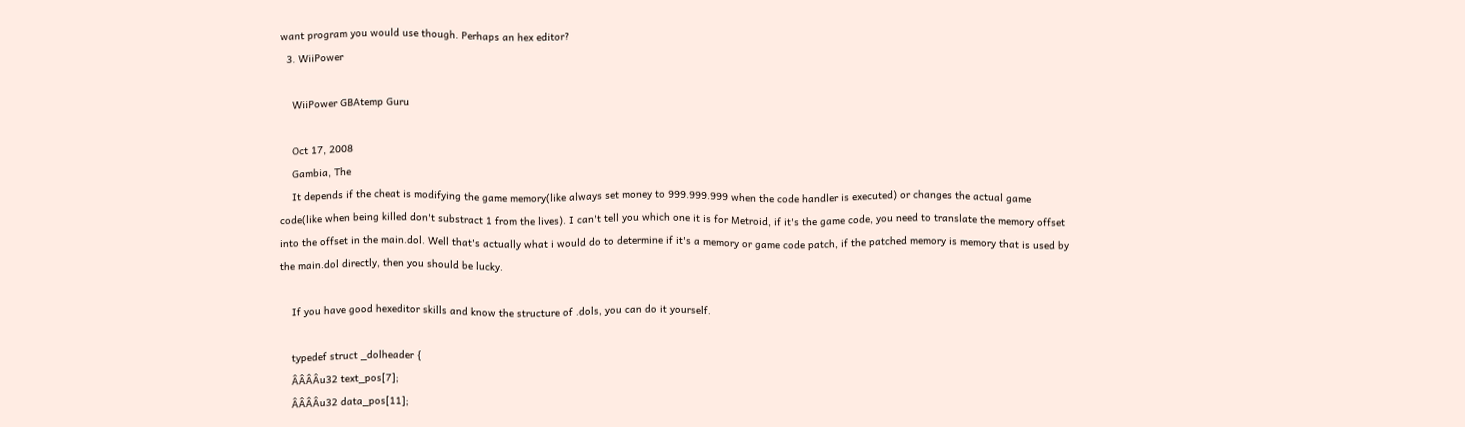want program you would use though. Perhaps an hex editor?
  3. WiiPower

    WiiPower GBAtemp Guru

    Oct 17, 2008
    Gambia, The
    It depends if the cheat is modifying the game memory(like always set money to 999.999.999 when the code handler is executed) or changes the actual game code(like when being killed don't substract 1 from the lives). I can't tell you which one it is for Metroid, if it's the game code, you need to translate the memory offset into the offset in the main.dol. Well that's actually what i would do to determine if it's a memory or game code patch, if the patched memory is memory that is used by the main.dol directly, then you should be lucky.

    If you have good hexeditor skills and know the structure of .dols, you can do it yourself.

    typedef struct _dolheader {
    ÂÂÂÂu32 text_pos[7];
    ÂÂÂÂu32 data_pos[11];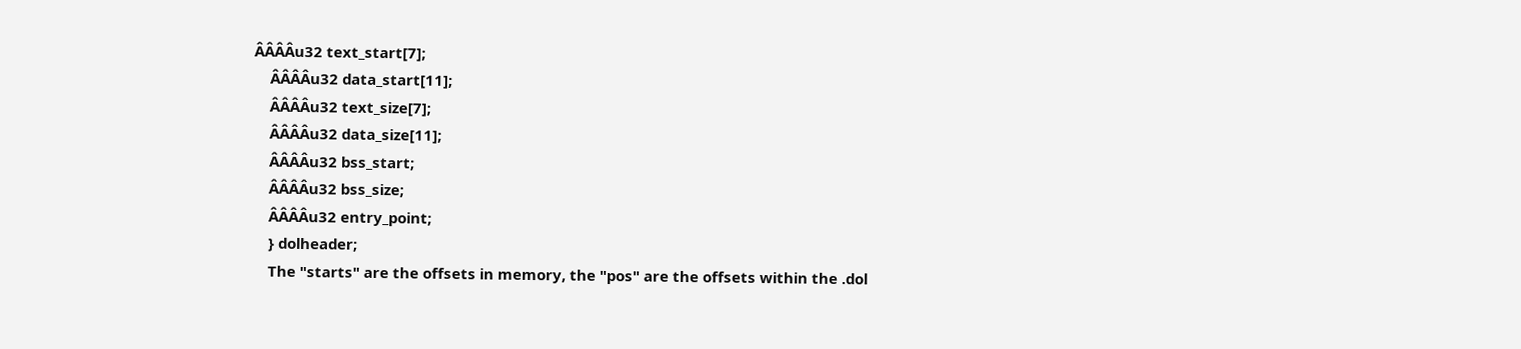ÂÂÂÂu32 text_start[7];
    ÂÂÂÂu32 data_start[11];
    ÂÂÂÂu32 text_size[7];
    ÂÂÂÂu32 data_size[11];
    ÂÂÂÂu32 bss_start;
    ÂÂÂÂu32 bss_size;
    ÂÂÂÂu32 entry_point;
    } dolheader;
    The "starts" are the offsets in memory, the "pos" are the offsets within the .dol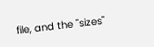file, and the "sizes"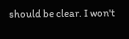should be clear. I won't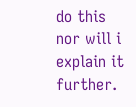do this nor will i explain it further.